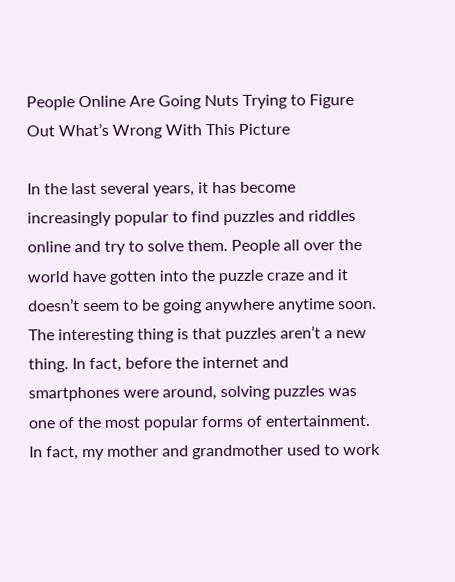People Online Are Going Nuts Trying to Figure Out What’s Wrong With This Picture

In the last several years, it has become increasingly popular to find puzzles and riddles online and try to solve them. People all over the world have gotten into the puzzle craze and it doesn’t seem to be going anywhere anytime soon. The interesting thing is that puzzles aren’t a new thing. In fact, before the internet and smartphones were around, solving puzzles was one of the most popular forms of entertainment. In fact, my mother and grandmother used to work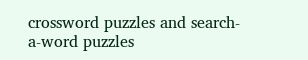crossword puzzles and search-a-word puzzles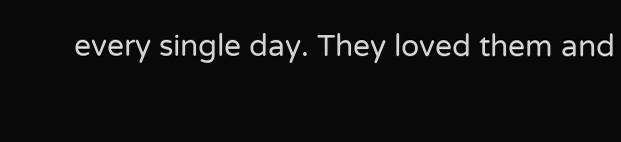every single day. They loved them and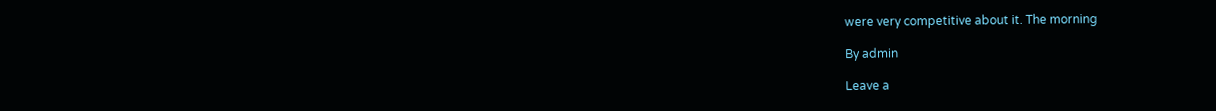were very competitive about it. The morning

By admin

Leave a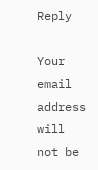Reply

Your email address will not be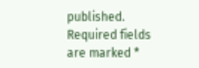published. Required fields are marked *